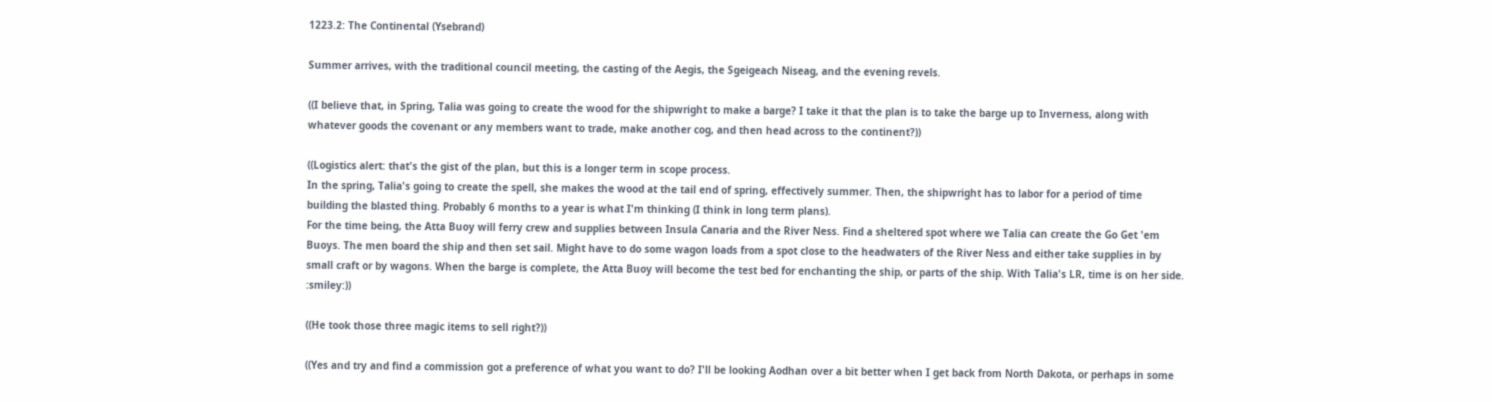1223.2: The Continental (Ysebrand)

Summer arrives, with the traditional council meeting, the casting of the Aegis, the Sgeigeach Niseag, and the evening revels.

((I believe that, in Spring, Talia was going to create the wood for the shipwright to make a barge? I take it that the plan is to take the barge up to Inverness, along with whatever goods the covenant or any members want to trade, make another cog, and then head across to the continent?))

((Logistics alert: that's the gist of the plan, but this is a longer term in scope process.
In the spring, Talia's going to create the spell, she makes the wood at the tail end of spring, effectively summer. Then, the shipwright has to labor for a period of time building the blasted thing. Probably 6 months to a year is what I'm thinking (I think in long term plans).
For the time being, the Atta Buoy will ferry crew and supplies between Insula Canaria and the River Ness. Find a sheltered spot where we Talia can create the Go Get 'em Buoys. The men board the ship and then set sail. Might have to do some wagon loads from a spot close to the headwaters of the River Ness and either take supplies in by small craft or by wagons. When the barge is complete, the Atta Buoy will become the test bed for enchanting the ship, or parts of the ship. With Talia's LR, time is on her side. :smiley:))

((He took those three magic items to sell right?))

((Yes and try and find a commission got a preference of what you want to do? I'll be looking Aodhan over a bit better when I get back from North Dakota, or perhaps in some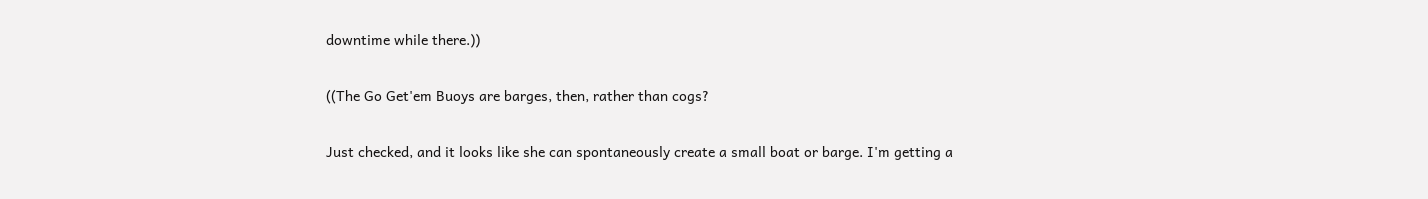downtime while there.))

((The Go Get'em Buoys are barges, then, rather than cogs?

Just checked, and it looks like she can spontaneously create a small boat or barge. I'm getting a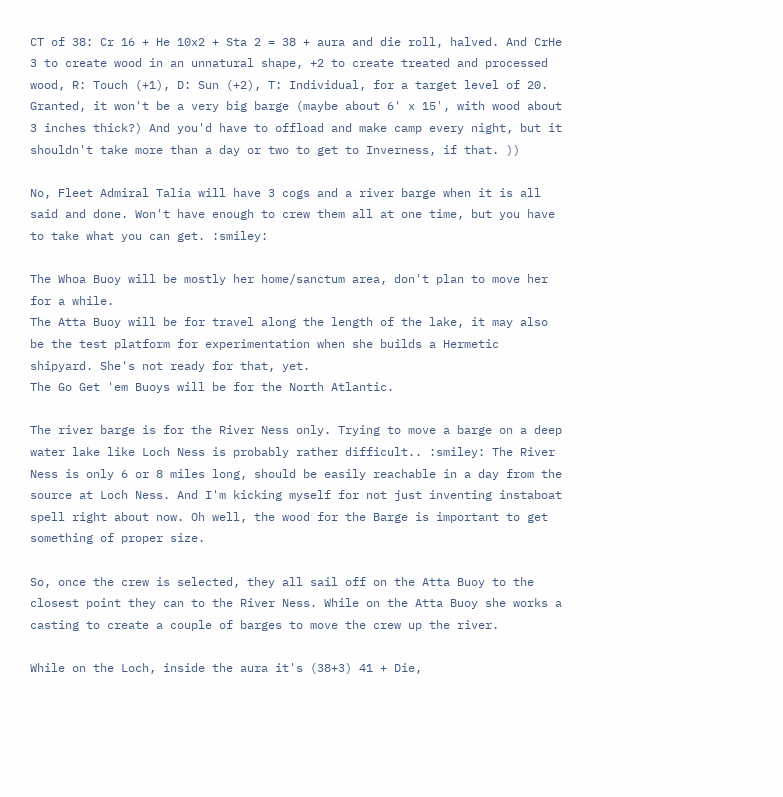CT of 38: Cr 16 + He 10x2 + Sta 2 = 38 + aura and die roll, halved. And CrHe 3 to create wood in an unnatural shape, +2 to create treated and processed wood, R: Touch (+1), D: Sun (+2), T: Individual, for a target level of 20. Granted, it won't be a very big barge (maybe about 6' x 15', with wood about 3 inches thick?) And you'd have to offload and make camp every night, but it shouldn't take more than a day or two to get to Inverness, if that. ))

No, Fleet Admiral Talia will have 3 cogs and a river barge when it is all said and done. Won't have enough to crew them all at one time, but you have to take what you can get. :smiley:

The Whoa Buoy will be mostly her home/sanctum area, don't plan to move her for a while.
The Atta Buoy will be for travel along the length of the lake, it may also be the test platform for experimentation when she builds a Hermetic shipyard. She's not ready for that, yet.
The Go Get 'em Buoys will be for the North Atlantic.

The river barge is for the River Ness only. Trying to move a barge on a deep water lake like Loch Ness is probably rather difficult.. :smiley: The River Ness is only 6 or 8 miles long, should be easily reachable in a day from the source at Loch Ness. And I'm kicking myself for not just inventing instaboat spell right about now. Oh well, the wood for the Barge is important to get something of proper size.

So, once the crew is selected, they all sail off on the Atta Buoy to the closest point they can to the River Ness. While on the Atta Buoy she works a casting to create a couple of barges to move the crew up the river.

While on the Loch, inside the aura it's (38+3) 41 + Die,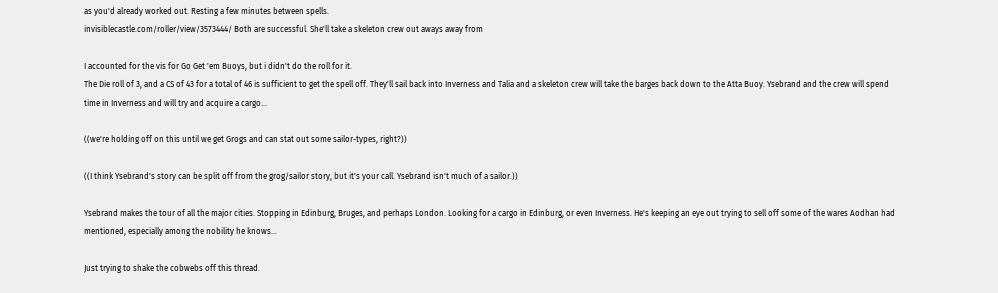as you'd already worked out. Resting a few minutes between spells.
invisiblecastle.com/roller/view/3573444/ Both are successful. She'll take a skeleton crew out aways away from

I accounted for the vis for Go Get 'em Buoys, but i didn't do the roll for it.
The Die roll of 3, and a CS of 43 for a total of 46 is sufficient to get the spell off. They'll sail back into Inverness and Talia and a skeleton crew will take the barges back down to the Atta Buoy. Ysebrand and the crew will spend time in Inverness and will try and acquire a cargo...

((we're holding off on this until we get Grogs and can stat out some sailor-types, right?))

((I think Ysebrand's story can be split off from the grog/sailor story, but it's your call. Ysebrand isn't much of a sailor.))

Ysebrand makes the tour of all the major cities. Stopping in Edinburg, Bruges, and perhaps London. Looking for a cargo in Edinburg, or even Inverness. He's keeping an eye out trying to sell off some of the wares Aodhan had mentioned, especially among the nobility he knows...

Just trying to shake the cobwebs off this thread.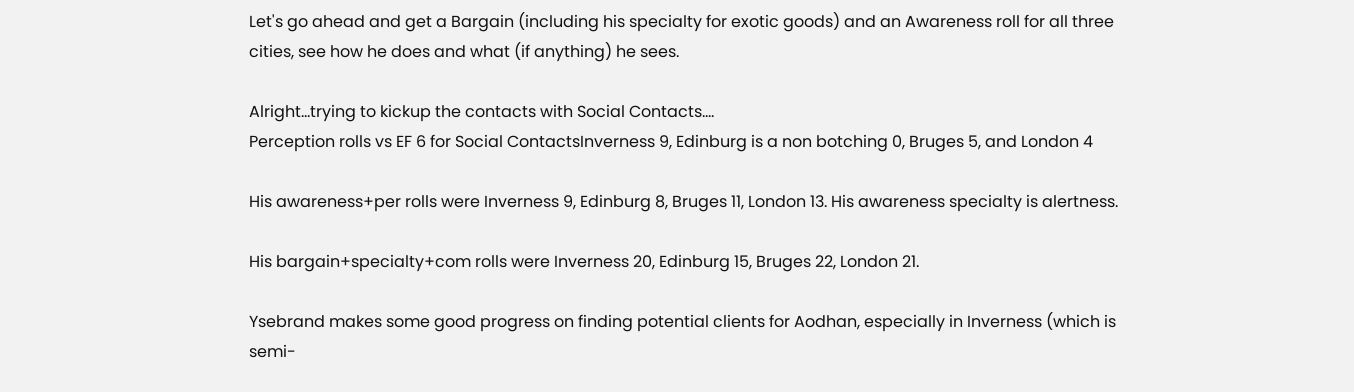Let's go ahead and get a Bargain (including his specialty for exotic goods) and an Awareness roll for all three cities, see how he does and what (if anything) he sees.

Alright...trying to kickup the contacts with Social Contacts....
Perception rolls vs EF 6 for Social ContactsInverness 9, Edinburg is a non botching 0, Bruges 5, and London 4

His awareness+per rolls were Inverness 9, Edinburg 8, Bruges 11, London 13. His awareness specialty is alertness.

His bargain+specialty+com rolls were Inverness 20, Edinburg 15, Bruges 22, London 21.

Ysebrand makes some good progress on finding potential clients for Aodhan, especially in Inverness (which is semi-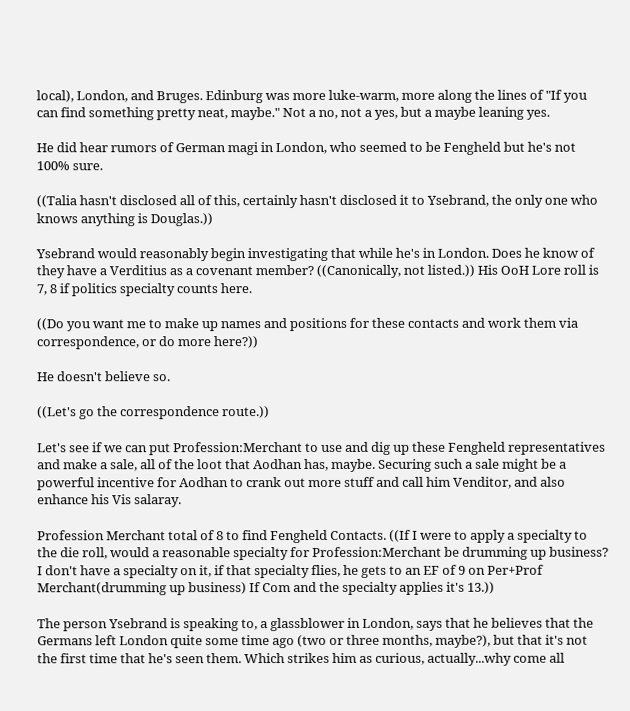local), London, and Bruges. Edinburg was more luke-warm, more along the lines of "If you can find something pretty neat, maybe." Not a no, not a yes, but a maybe leaning yes.

He did hear rumors of German magi in London, who seemed to be Fengheld but he's not 100% sure.

((Talia hasn't disclosed all of this, certainly hasn't disclosed it to Ysebrand, the only one who knows anything is Douglas.))

Ysebrand would reasonably begin investigating that while he's in London. Does he know of they have a Verditius as a covenant member? ((Canonically, not listed.)) His OoH Lore roll is 7, 8 if politics specialty counts here.

((Do you want me to make up names and positions for these contacts and work them via correspondence, or do more here?))

He doesn't believe so.

((Let's go the correspondence route.))

Let's see if we can put Profession:Merchant to use and dig up these Fengheld representatives and make a sale, all of the loot that Aodhan has, maybe. Securing such a sale might be a powerful incentive for Aodhan to crank out more stuff and call him Venditor, and also enhance his Vis salaray.

Profession Merchant total of 8 to find Fengheld Contacts. ((If I were to apply a specialty to the die roll, would a reasonable specialty for Profession:Merchant be drumming up business? I don't have a specialty on it, if that specialty flies, he gets to an EF of 9 on Per+Prof Merchant(drumming up business) If Com and the specialty applies it's 13.))

The person Ysebrand is speaking to, a glassblower in London, says that he believes that the Germans left London quite some time ago (two or three months, maybe?), but that it's not the first time that he's seen them. Which strikes him as curious, actually...why come all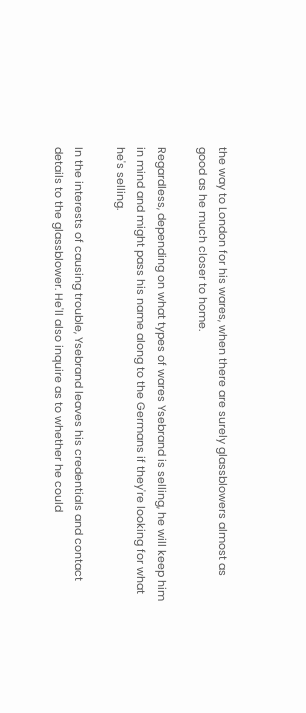the way to London for his wares, when there are surely glassblowers almost as good as he much closer to home.

Regardless, depending on what types of wares Ysebrand is selling, he will keep him in mind and might pass his name along to the Germans if they're looking for what he's selling.

In the interests of causing trouble, Ysebrand leaves his credentials and contact details to the glassblower. He'll also inquire as to whether he could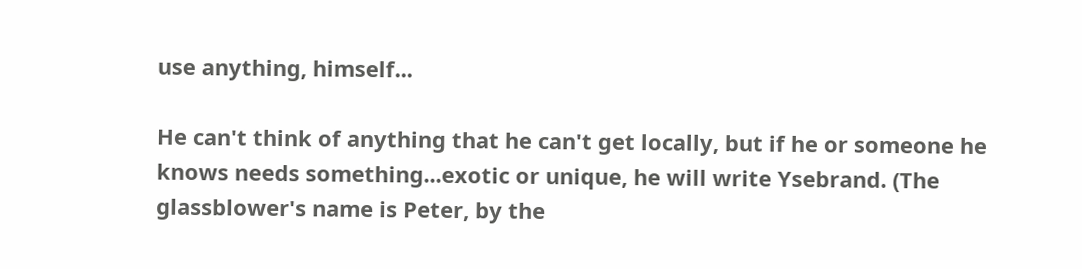use anything, himself...

He can't think of anything that he can't get locally, but if he or someone he knows needs something...exotic or unique, he will write Ysebrand. (The glassblower's name is Peter, by the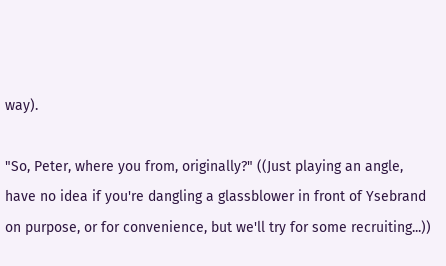way).

"So, Peter, where you from, originally?" ((Just playing an angle, have no idea if you're dangling a glassblower in front of Ysebrand on purpose, or for convenience, but we'll try for some recruiting...))